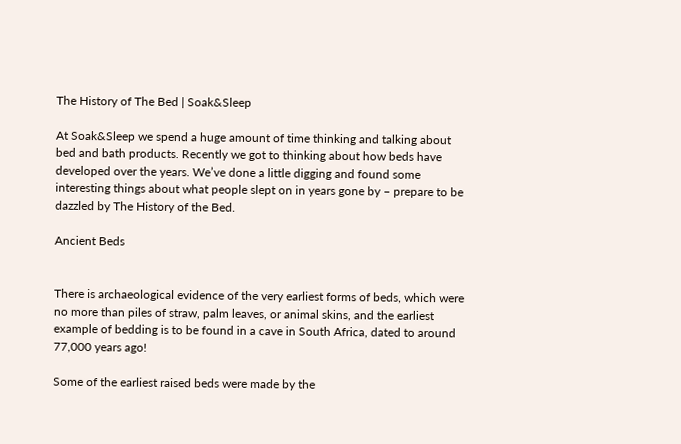The History of The Bed | Soak&Sleep

At Soak&Sleep we spend a huge amount of time thinking and talking about bed and bath products. Recently we got to thinking about how beds have developed over the years. We’ve done a little digging and found some interesting things about what people slept on in years gone by – prepare to be dazzled by The History of the Bed.

Ancient Beds


There is archaeological evidence of the very earliest forms of beds, which were no more than piles of straw, palm leaves, or animal skins, and the earliest example of bedding is to be found in a cave in South Africa, dated to around 77,000 years ago!

Some of the earliest raised beds were made by the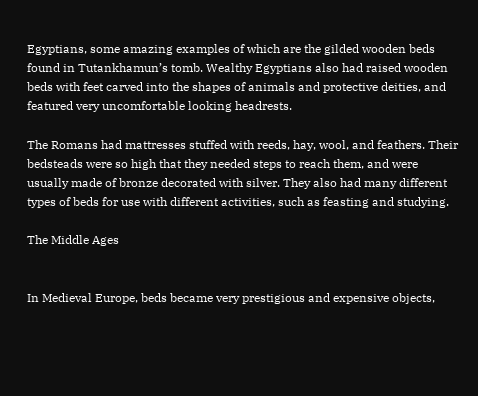Egyptians, some amazing examples of which are the gilded wooden beds found in Tutankhamun’s tomb. Wealthy Egyptians also had raised wooden beds with feet carved into the shapes of animals and protective deities, and featured very uncomfortable looking headrests.

The Romans had mattresses stuffed with reeds, hay, wool, and feathers. Their bedsteads were so high that they needed steps to reach them, and were usually made of bronze decorated with silver. They also had many different types of beds for use with different activities, such as feasting and studying.

The Middle Ages


In Medieval Europe, beds became very prestigious and expensive objects,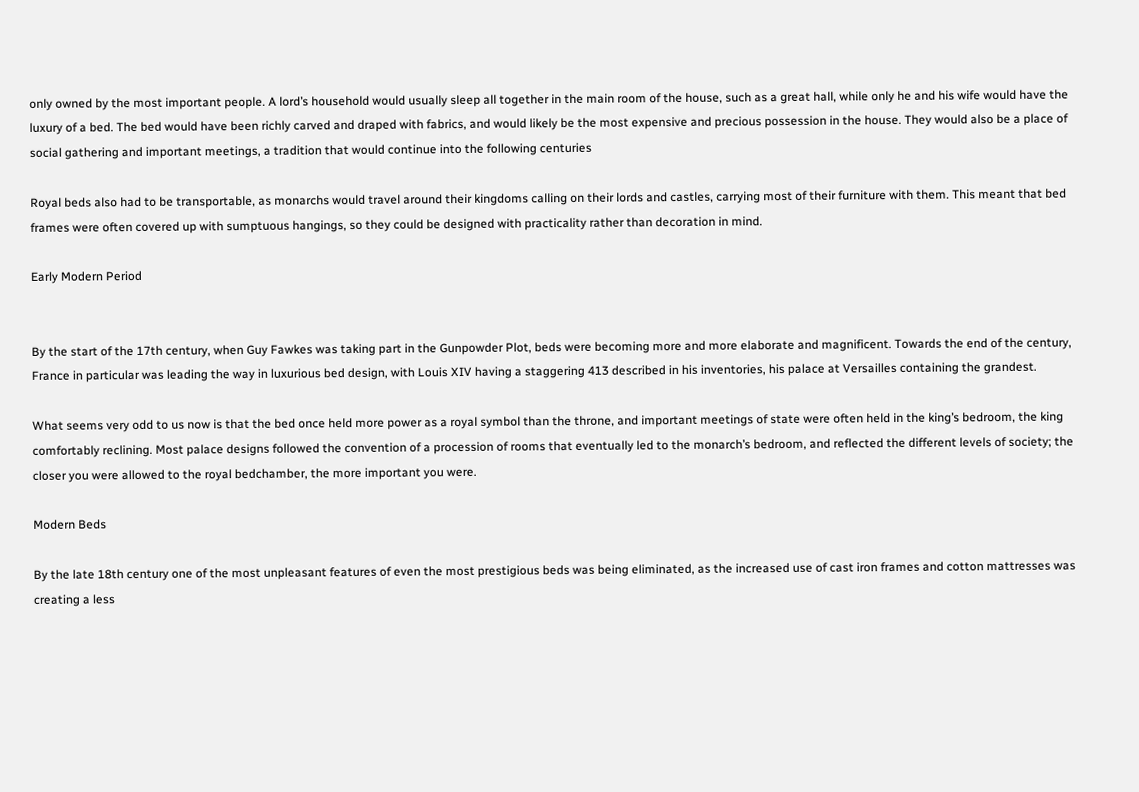only owned by the most important people. A lord’s household would usually sleep all together in the main room of the house, such as a great hall, while only he and his wife would have the luxury of a bed. The bed would have been richly carved and draped with fabrics, and would likely be the most expensive and precious possession in the house. They would also be a place of social gathering and important meetings, a tradition that would continue into the following centuries

Royal beds also had to be transportable, as monarchs would travel around their kingdoms calling on their lords and castles, carrying most of their furniture with them. This meant that bed frames were often covered up with sumptuous hangings, so they could be designed with practicality rather than decoration in mind.

Early Modern Period


By the start of the 17th century, when Guy Fawkes was taking part in the Gunpowder Plot, beds were becoming more and more elaborate and magnificent. Towards the end of the century, France in particular was leading the way in luxurious bed design, with Louis XIV having a staggering 413 described in his inventories, his palace at Versailles containing the grandest.

What seems very odd to us now is that the bed once held more power as a royal symbol than the throne, and important meetings of state were often held in the king’s bedroom, the king comfortably reclining. Most palace designs followed the convention of a procession of rooms that eventually led to the monarch’s bedroom, and reflected the different levels of society; the closer you were allowed to the royal bedchamber, the more important you were.

Modern Beds

By the late 18th century one of the most unpleasant features of even the most prestigious beds was being eliminated, as the increased use of cast iron frames and cotton mattresses was creating a less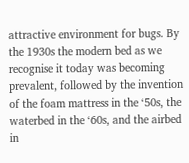attractive environment for bugs. By the 1930s the modern bed as we recognise it today was becoming prevalent, followed by the invention of the foam mattress in the ‘50s, the waterbed in the ‘60s, and the airbed in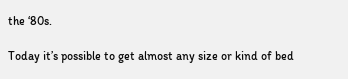the ‘80s.

Today it’s possible to get almost any size or kind of bed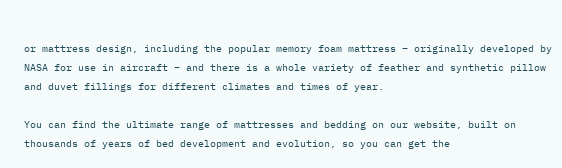or mattress design, including the popular memory foam mattress – originally developed by NASA for use in aircraft – and there is a whole variety of feather and synthetic pillow and duvet fillings for different climates and times of year.

You can find the ultimate range of mattresses and bedding on our website, built on thousands of years of bed development and evolution, so you can get the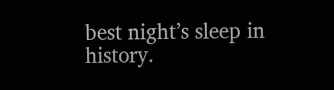best night’s sleep in history.